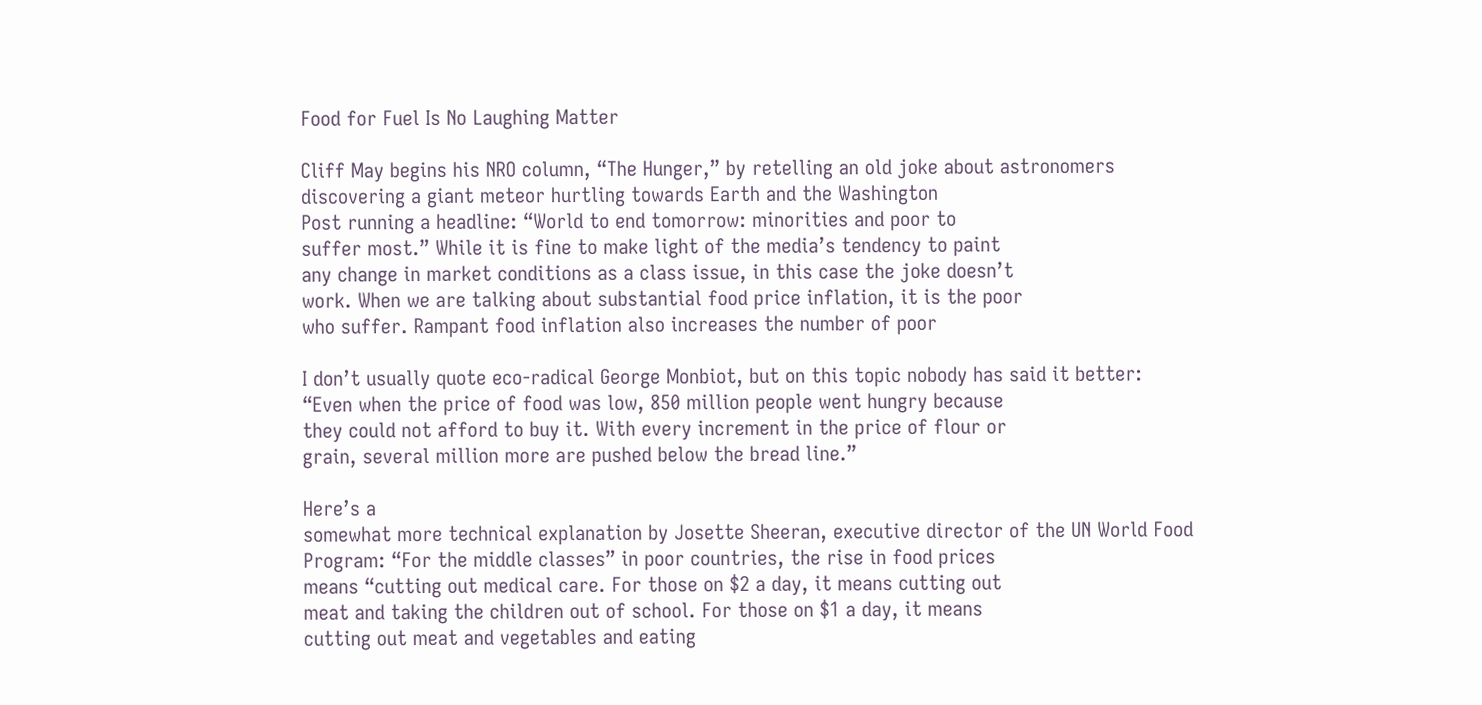Food for Fuel Is No Laughing Matter

Cliff May begins his NRO column, “The Hunger,” by retelling an old joke about astronomers
discovering a giant meteor hurtling towards Earth and the Washington
Post running a headline: “World to end tomorrow: minorities and poor to
suffer most.” While it is fine to make light of the media’s tendency to paint
any change in market conditions as a class issue, in this case the joke doesn’t
work. When we are talking about substantial food price inflation, it is the poor
who suffer. Rampant food inflation also increases the number of poor

I don’t usually quote eco-radical George Monbiot, but on this topic nobody has said it better:
“Even when the price of food was low, 850 million people went hungry because
they could not afford to buy it. With every increment in the price of flour or
grain, several million more are pushed below the bread line.”

Here’s a
somewhat more technical explanation by Josette Sheeran, executive director of the UN World Food
Program: “For the middle classes” in poor countries, the rise in food prices
means “cutting out medical care. For those on $2 a day, it means cutting out
meat and taking the children out of school. For those on $1 a day, it means
cutting out meat and vegetables and eating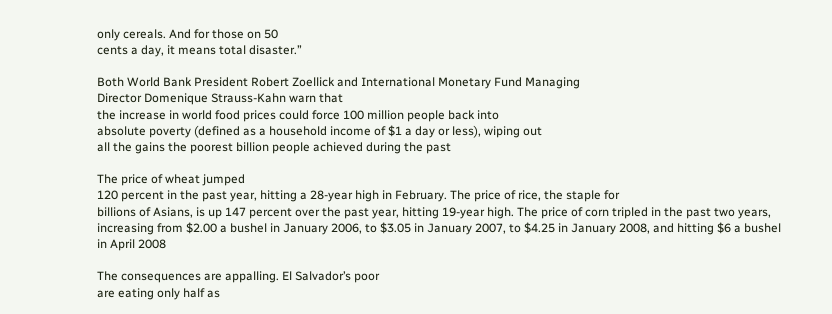only cereals. And for those on 50
cents a day, it means total disaster.”

Both World Bank President Robert Zoellick and International Monetary Fund Managing
Director Domenique Strauss-Kahn warn that
the increase in world food prices could force 100 million people back into
absolute poverty (defined as a household income of $1 a day or less), wiping out
all the gains the poorest billion people achieved during the past

The price of wheat jumped
120 percent in the past year, hitting a 28-year high in February. The price of rice, the staple for
billions of Asians, is up 147 percent over the past year, hitting 19-year high. The price of corn tripled in the past two years,
increasing from $2.00 a bushel in January 2006, to $3.05 in January 2007, to $4.25 in January 2008, and hitting $6 a bushel
in April 2008

The consequences are appalling. El Salvador’s poor
are eating only half as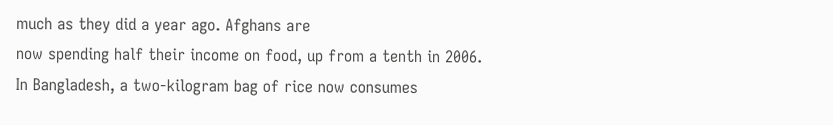much as they did a year ago. Afghans are
now spending half their income on food, up from a tenth in 2006.
In Bangladesh, a two-kilogram bag of rice now consumes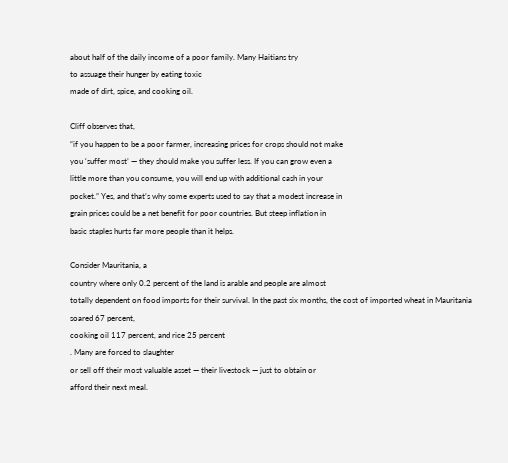about half of the daily income of a poor family. Many Haitians try
to assuage their hunger by eating toxic
made of dirt, spice, and cooking oil.

Cliff observes that,
“if you happen to be a poor farmer, increasing prices for crops should not make
you ‘suffer most’ — they should make you suffer less. If you can grow even a
little more than you consume, you will end up with additional cash in your
pocket.” Yes, and that’s why some experts used to say that a modest increase in
grain prices could be a net benefit for poor countries. But steep inflation in
basic staples hurts far more people than it helps.

Consider Mauritania, a
country where only 0.2 percent of the land is arable and people are almost
totally dependent on food imports for their survival. In the past six months, the cost of imported wheat in Mauritania soared 67 percent,
cooking oil 117 percent, and rice 25 percent
. Many are forced to slaughter
or sell off their most valuable asset — their livestock — just to obtain or
afford their next meal.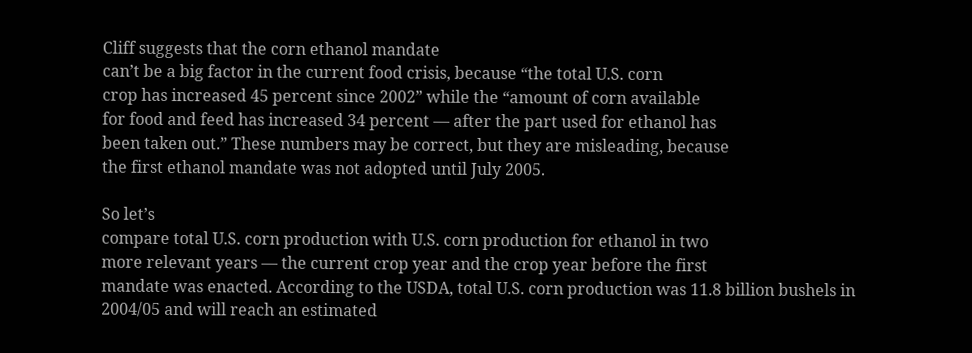Cliff suggests that the corn ethanol mandate
can’t be a big factor in the current food crisis, because “the total U.S. corn
crop has increased 45 percent since 2002” while the “amount of corn available
for food and feed has increased 34 percent — after the part used for ethanol has
been taken out.” These numbers may be correct, but they are misleading, because
the first ethanol mandate was not adopted until July 2005.

So let’s
compare total U.S. corn production with U.S. corn production for ethanol in two
more relevant years — the current crop year and the crop year before the first
mandate was enacted. According to the USDA, total U.S. corn production was 11.8 billion bushels in 2004/05 and will reach an estimated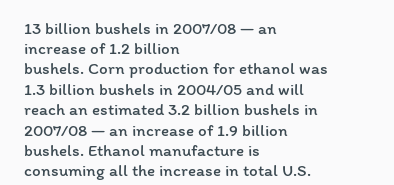13 billion bushels in 2007/08 — an increase of 1.2 billion
bushels. Corn production for ethanol was 1.3 billion bushels in 2004/05 and will reach an estimated 3.2 billion bushels in 2007/08 — an increase of 1.9 billion
bushels. Ethanol manufacture is consuming all the increase in total U.S.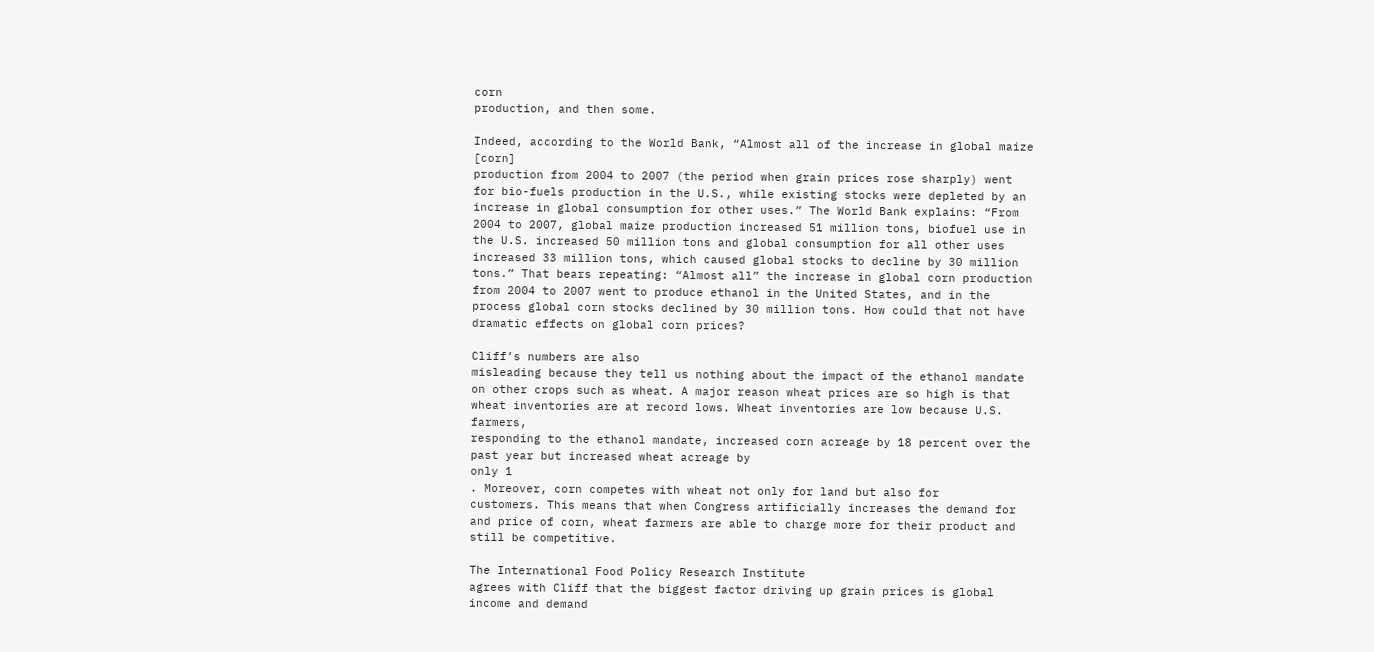corn
production, and then some.

Indeed, according to the World Bank, “Almost all of the increase in global maize [corn]
production from 2004 to 2007 (the period when grain prices rose sharply) went
for bio-fuels production in the U.S., while existing stocks were depleted by an
increase in global consumption for other uses.” The World Bank explains: “From
2004 to 2007, global maize production increased 51 million tons, biofuel use in
the U.S. increased 50 million tons and global consumption for all other uses
increased 33 million tons, which caused global stocks to decline by 30 million
tons.” That bears repeating: “Almost all” the increase in global corn production
from 2004 to 2007 went to produce ethanol in the United States, and in the
process global corn stocks declined by 30 million tons. How could that not have
dramatic effects on global corn prices?

Cliff’s numbers are also
misleading because they tell us nothing about the impact of the ethanol mandate
on other crops such as wheat. A major reason wheat prices are so high is that
wheat inventories are at record lows. Wheat inventories are low because U.S. farmers,
responding to the ethanol mandate, increased corn acreage by 18 percent over the past year but increased wheat acreage by
only 1
. Moreover, corn competes with wheat not only for land but also for
customers. This means that when Congress artificially increases the demand for
and price of corn, wheat farmers are able to charge more for their product and
still be competitive.

The International Food Policy Research Institute
agrees with Cliff that the biggest factor driving up grain prices is global
income and demand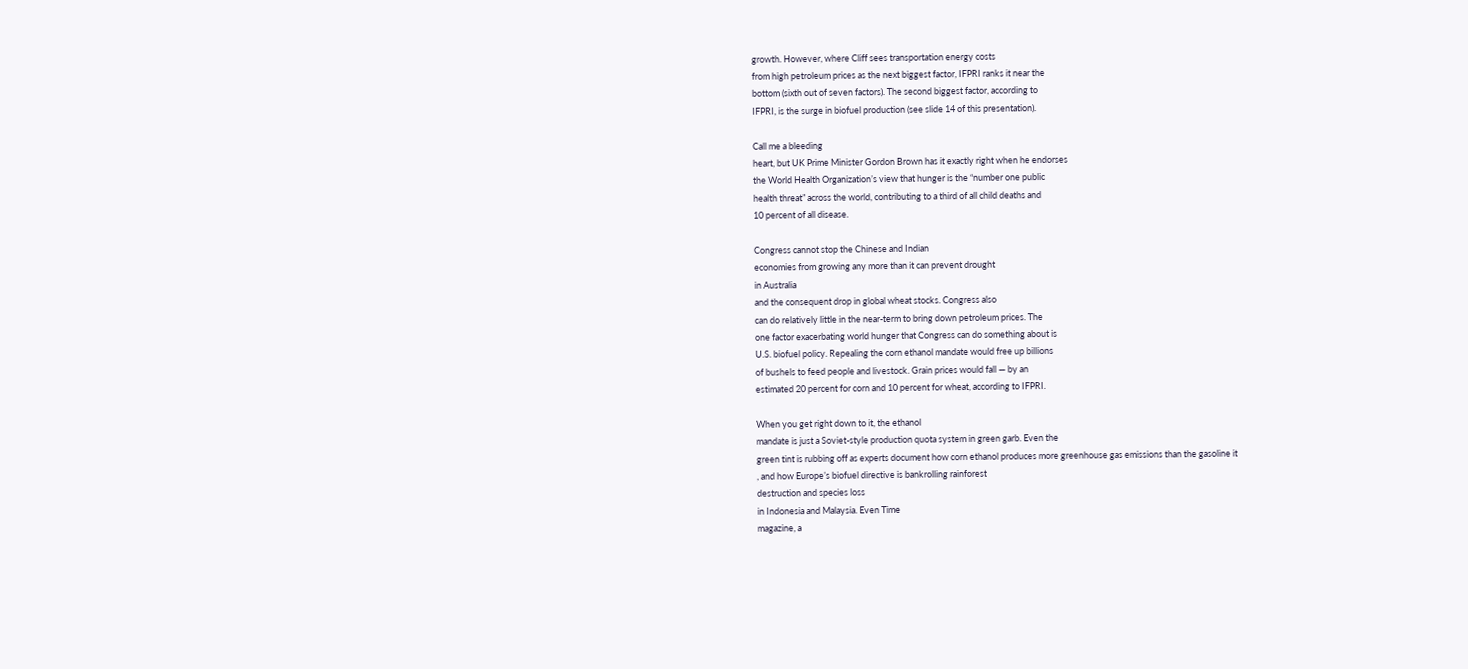growth. However, where Cliff sees transportation energy costs
from high petroleum prices as the next biggest factor, IFPRI ranks it near the
bottom (sixth out of seven factors). The second biggest factor, according to
IFPRI, is the surge in biofuel production (see slide 14 of this presentation).

Call me a bleeding
heart, but UK Prime Minister Gordon Brown has it exactly right when he endorses
the World Health Organization’s view that hunger is the “number one public
health threat” across the world, contributing to a third of all child deaths and
10 percent of all disease.

Congress cannot stop the Chinese and Indian
economies from growing any more than it can prevent drought
in Australia
and the consequent drop in global wheat stocks. Congress also
can do relatively little in the near-term to bring down petroleum prices. The
one factor exacerbating world hunger that Congress can do something about is
U.S. biofuel policy. Repealing the corn ethanol mandate would free up billions
of bushels to feed people and livestock. Grain prices would fall — by an
estimated 20 percent for corn and 10 percent for wheat, according to IFPRI.

When you get right down to it, the ethanol
mandate is just a Soviet-style production quota system in green garb. Even the
green tint is rubbing off as experts document how corn ethanol produces more greenhouse gas emissions than the gasoline it
, and how Europe’s biofuel directive is bankrolling rainforest
destruction and species loss
in Indonesia and Malaysia. Even Time
magazine, a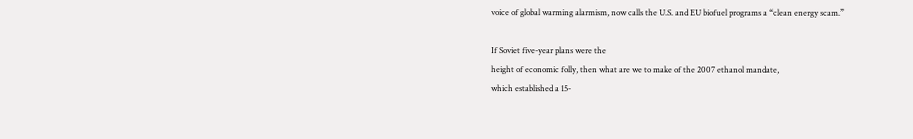voice of global warming alarmism, now calls the U.S. and EU biofuel programs a “clean energy scam.”

If Soviet five-year plans were the
height of economic folly, then what are we to make of the 2007 ethanol mandate,
which established a 15-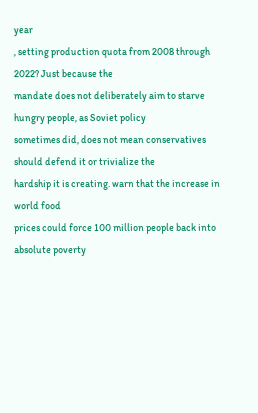year
, setting production quota from 2008 through 2022? Just because the
mandate does not deliberately aim to starve hungry people, as Soviet policy
sometimes did, does not mean conservatives should defend it or trivialize the
hardship it is creating. warn that the increase in world food
prices could force 100 million people back into absolute poverty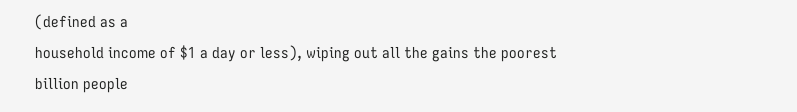(defined as a
household income of $1 a day or less), wiping out all the gains the poorest
billion people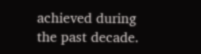achieved during the past decade.